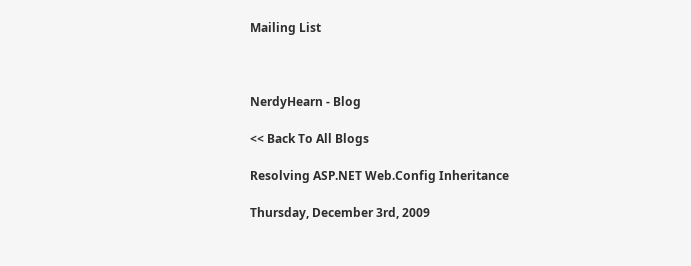Mailing List



NerdyHearn - Blog

<< Back To All Blogs

Resolving ASP.NET Web.Config Inheritance

Thursday, December 3rd, 2009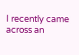I recently came across an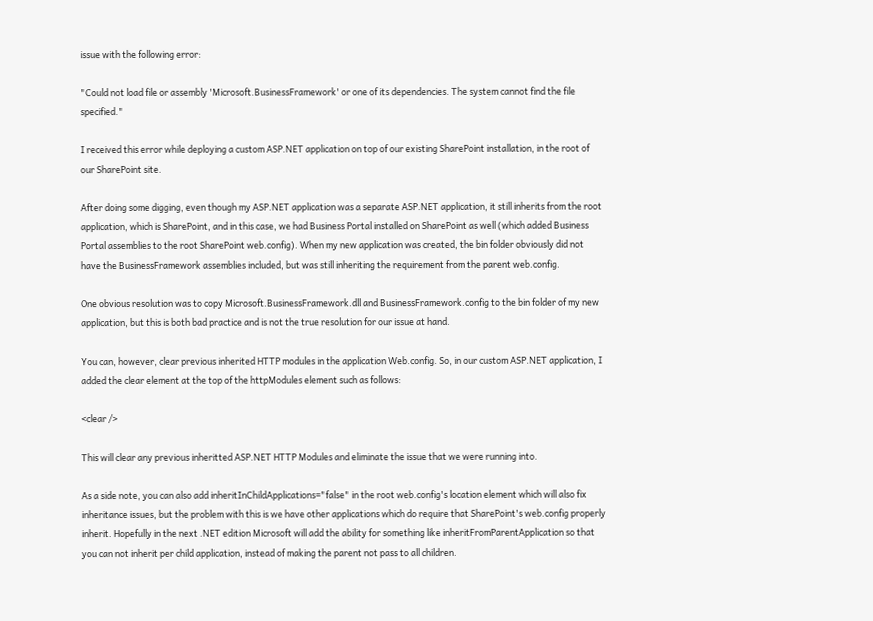issue with the following error:

"Could not load file or assembly 'Microsoft.BusinessFramework' or one of its dependencies. The system cannot find the file specified."

I received this error while deploying a custom ASP.NET application on top of our existing SharePoint installation, in the root of our SharePoint site.

After doing some digging, even though my ASP.NET application was a separate ASP.NET application, it still inherits from the root application, which is SharePoint, and in this case, we had Business Portal installed on SharePoint as well (which added Business Portal assemblies to the root SharePoint web.config). When my new application was created, the bin folder obviously did not have the BusinessFramework assemblies included, but was still inheriting the requirement from the parent web.config.

One obvious resolution was to copy Microsoft.BusinessFramework.dll and BusinessFramework.config to the bin folder of my new application, but this is both bad practice and is not the true resolution for our issue at hand.

You can, however, clear previous inherited HTTP modules in the application Web.config. So, in our custom ASP.NET application, I added the clear element at the top of the httpModules element such as follows:

<clear />

This will clear any previous inheritted ASP.NET HTTP Modules and eliminate the issue that we were running into.

As a side note, you can also add inheritInChildApplications="false" in the root web.config's location element which will also fix inheritance issues, but the problem with this is we have other applications which do require that SharePoint's web.config properly inherit. Hopefully in the next .NET edition Microsoft will add the ability for something like inheritFromParentApplication so that you can not inherit per child application, instead of making the parent not pass to all children.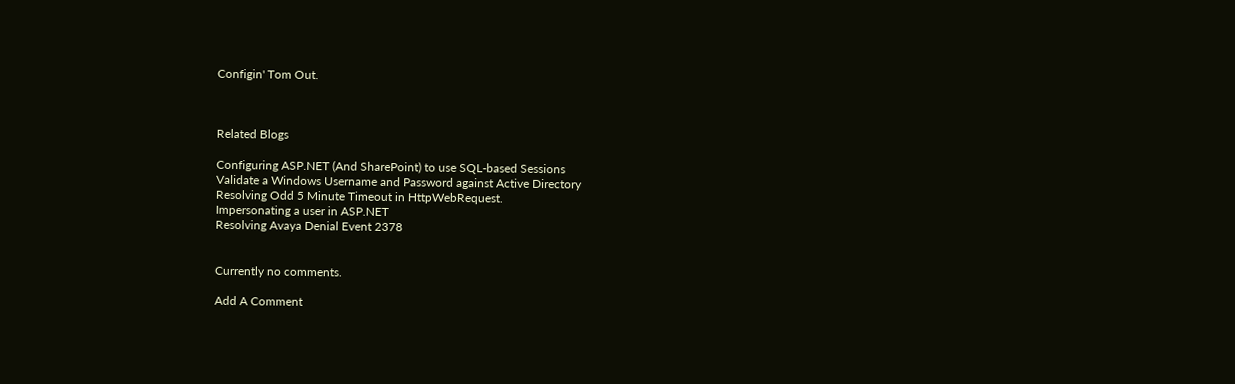Configin' Tom Out.



Related Blogs

Configuring ASP.NET (And SharePoint) to use SQL-based Sessions
Validate a Windows Username and Password against Active Directory
Resolving Odd 5 Minute Timeout in HttpWebRequest.
Impersonating a user in ASP.NET
Resolving Avaya Denial Event 2378


Currently no comments.

Add A Comment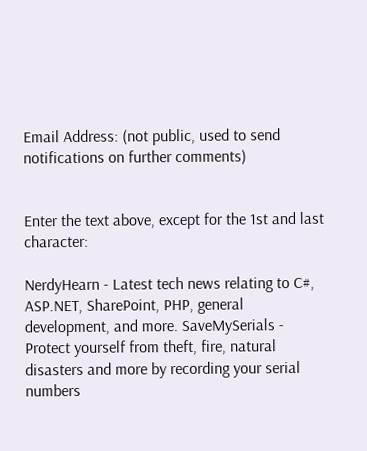Email Address: (not public, used to send notifications on further comments)


Enter the text above, except for the 1st and last character:

NerdyHearn - Latest tech news relating to C#, ASP.NET, SharePoint, PHP, general development, and more. SaveMySerials - Protect yourself from theft, fire, natural disasters and more by recording your serial numbers